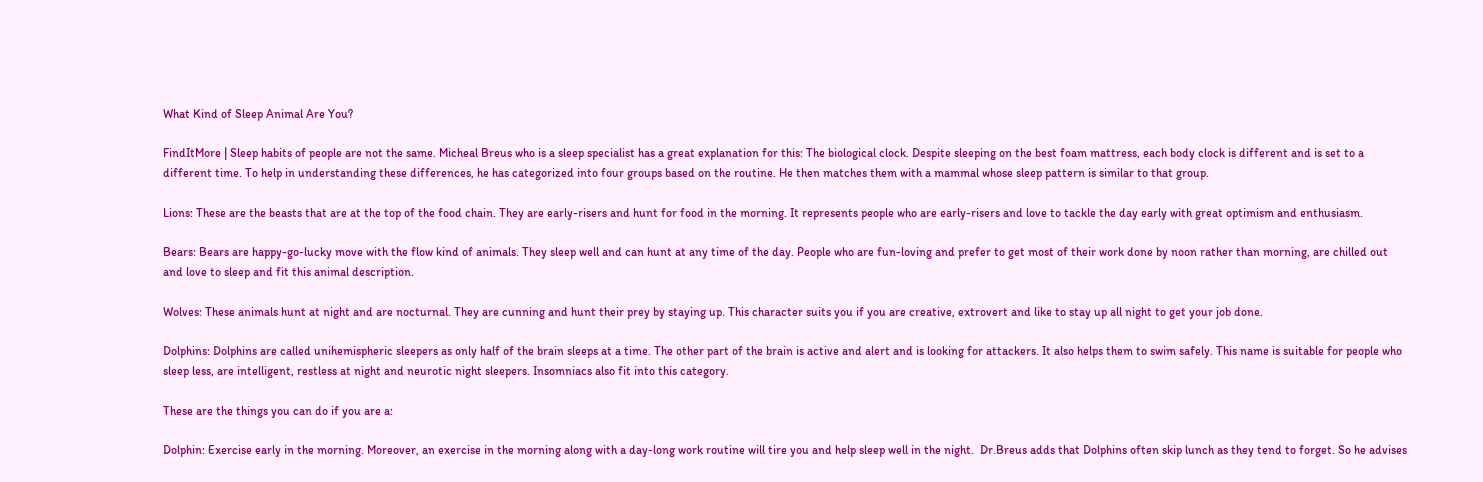What Kind of Sleep Animal Are You?

FindItMore | Sleep habits of people are not the same. Micheal Breus who is a sleep specialist has a great explanation for this: The biological clock. Despite sleeping on the best foam mattress, each body clock is different and is set to a different time. To help in understanding these differences, he has categorized into four groups based on the routine. He then matches them with a mammal whose sleep pattern is similar to that group.

Lions: These are the beasts that are at the top of the food chain. They are early-risers and hunt for food in the morning. It represents people who are early-risers and love to tackle the day early with great optimism and enthusiasm.

Bears: Bears are happy-go-lucky move with the flow kind of animals. They sleep well and can hunt at any time of the day. People who are fun-loving and prefer to get most of their work done by noon rather than morning, are chilled out and love to sleep and fit this animal description.

Wolves: These animals hunt at night and are nocturnal. They are cunning and hunt their prey by staying up. This character suits you if you are creative, extrovert and like to stay up all night to get your job done.

Dolphins: Dolphins are called unihemispheric sleepers as only half of the brain sleeps at a time. The other part of the brain is active and alert and is looking for attackers. It also helps them to swim safely. This name is suitable for people who sleep less, are intelligent, restless at night and neurotic night sleepers. Insomniacs also fit into this category.

These are the things you can do if you are a:

Dolphin: Exercise early in the morning. Moreover, an exercise in the morning along with a day-long work routine will tire you and help sleep well in the night.  Dr.Breus adds that Dolphins often skip lunch as they tend to forget. So he advises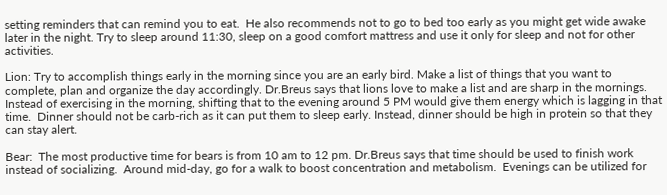setting reminders that can remind you to eat.  He also recommends not to go to bed too early as you might get wide awake later in the night. Try to sleep around 11:30, sleep on a good comfort mattress and use it only for sleep and not for other activities.

Lion: Try to accomplish things early in the morning since you are an early bird. Make a list of things that you want to complete, plan and organize the day accordingly. Dr.Breus says that lions love to make a list and are sharp in the mornings.  Instead of exercising in the morning, shifting that to the evening around 5 PM would give them energy which is lagging in that time.  Dinner should not be carb-rich as it can put them to sleep early. Instead, dinner should be high in protein so that they can stay alert.

Bear:  The most productive time for bears is from 10 am to 12 pm. Dr.Breus says that time should be used to finish work instead of socializing.  Around mid-day, go for a walk to boost concentration and metabolism.  Evenings can be utilized for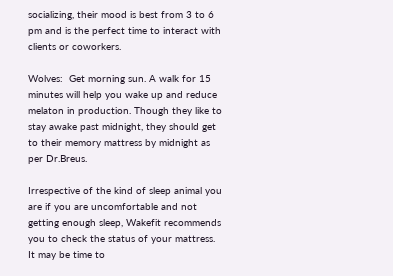socializing, their mood is best from 3 to 6 pm and is the perfect time to interact with clients or coworkers.

Wolves:  Get morning sun. A walk for 15 minutes will help you wake up and reduce melaton in production. Though they like to stay awake past midnight, they should get to their memory mattress by midnight as per Dr.Breus.

Irrespective of the kind of sleep animal you are if you are uncomfortable and not getting enough sleep, Wakefit recommends you to check the status of your mattress. It may be time to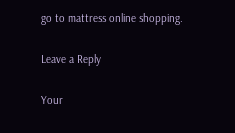go to mattress online shopping.

Leave a Reply

Your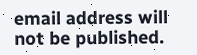email address will not be published.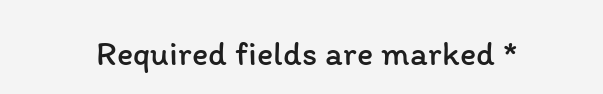Required fields are marked *